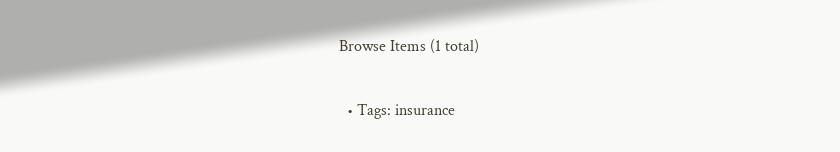Browse Items (1 total)

  • Tags: insurance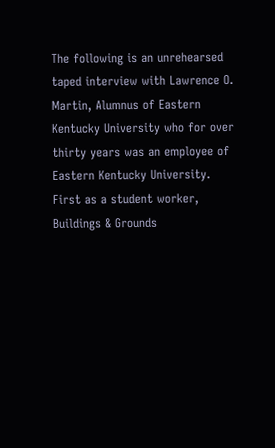The following is an unrehearsed taped interview with Lawrence O. Martin, Alumnus of Eastern Kentucky University who for over thirty years was an employee of Eastern Kentucky University. First as a student worker, Buildings & Grounds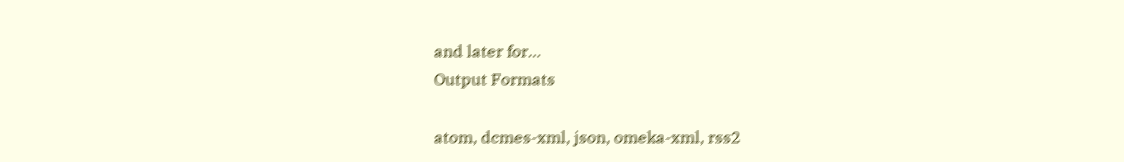and later for…
Output Formats

atom, dcmes-xml, json, omeka-xml, rss2